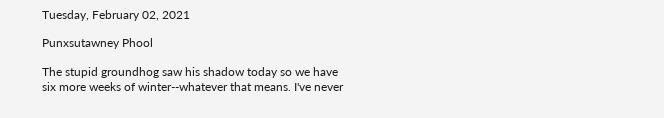Tuesday, February 02, 2021

Punxsutawney Phool

The stupid groundhog saw his shadow today so we have six more weeks of winter--whatever that means. I've never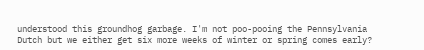understood this groundhog garbage. I'm not poo-pooing the Pennsylvania Dutch but we either get six more weeks of winter or spring comes early?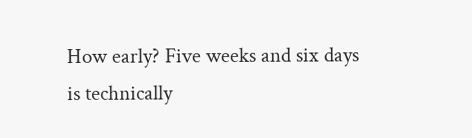How early? Five weeks and six days is technically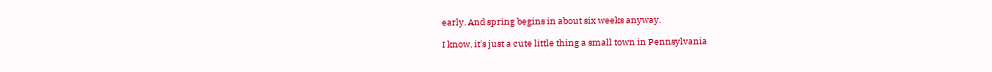early. And spring begins in about six weeks anyway.

I know, it's just a cute little thing a small town in Pennsylvania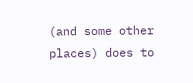(and some other places) does to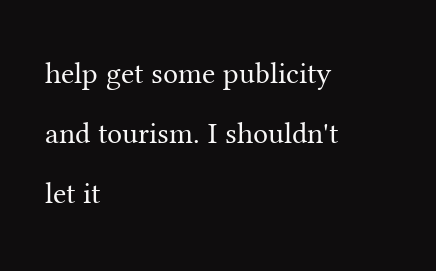help get some publicity and tourism. I shouldn't let it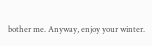bother me. Anyway, enjoy your winter.